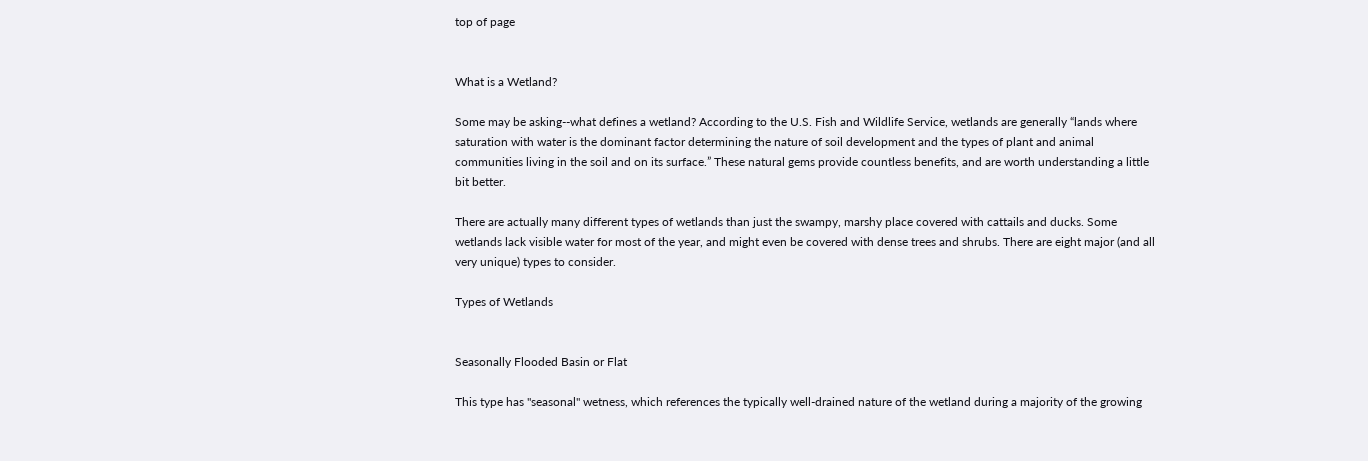top of page


What is a Wetland?

Some may be asking--what defines a wetland? According to the U.S. Fish and Wildlife Service, wetlands are generally “lands where saturation with water is the dominant factor determining the nature of soil development and the types of plant and animal communities living in the soil and on its surface.” These natural gems provide countless benefits, and are worth understanding a little bit better.

There are actually many different types of wetlands than just the swampy, marshy place covered with cattails and ducks. Some wetlands lack visible water for most of the year, and might even be covered with dense trees and shrubs. There are eight major (and all very unique) types to consider.

Types of Wetlands


Seasonally Flooded Basin or Flat

This type has "seasonal" wetness, which references the typically well-drained nature of the wetland during a majority of the growing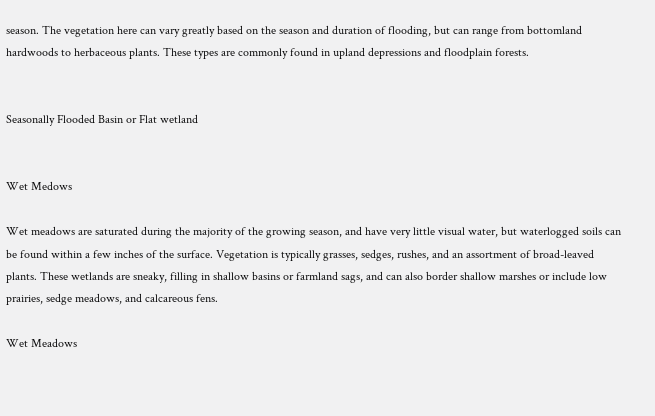season. The vegetation here can vary greatly based on the season and duration of flooding, but can range from bottomland hardwoods to herbaceous plants. These types are commonly found in upland depressions and floodplain forests.


Seasonally Flooded Basin or Flat wetland


Wet Medows

Wet meadows are saturated during the majority of the growing season, and have very little visual water, but waterlogged soils can be found within a few inches of the surface. Vegetation is typically grasses, sedges, rushes, and an assortment of broad-leaved plants. These wetlands are sneaky, filling in shallow basins or farmland sags, and can also border shallow marshes or include low prairies, sedge meadows, and calcareous fens.

Wet Meadows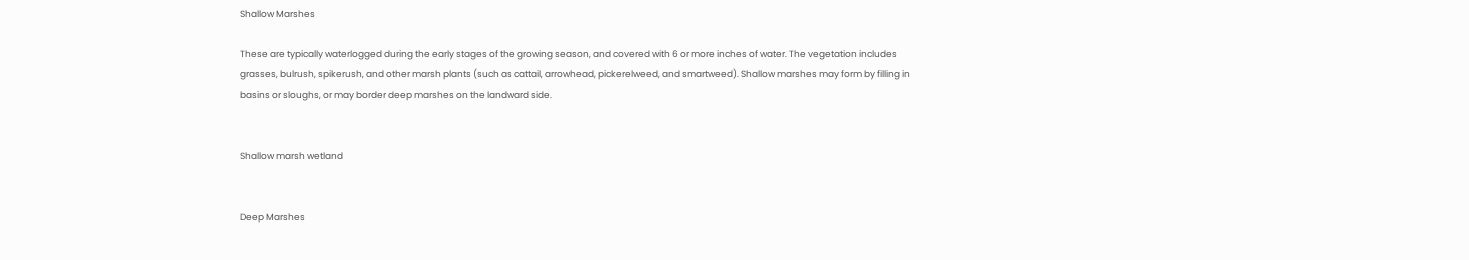Shallow Marshes

These are typically waterlogged during the early stages of the growing season, and covered with 6 or more inches of water. The vegetation includes grasses, bulrush, spikerush, and other marsh plants (such as cattail, arrowhead, pickerelweed, and smartweed). Shallow marshes may form by filling in basins or sloughs, or may border deep marshes on the landward side.


Shallow marsh wetland


Deep Marshes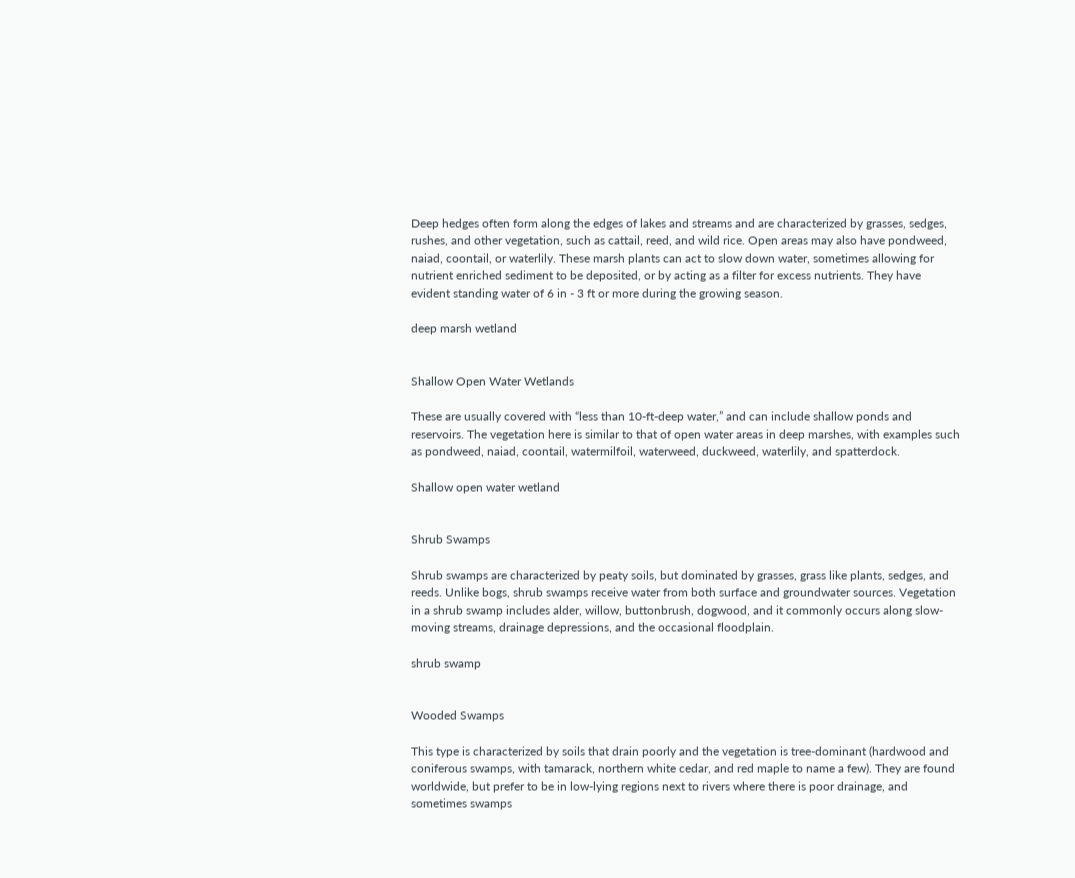Deep hedges often form along the edges of lakes and streams and are characterized by grasses, sedges, rushes, and other vegetation, such as cattail, reed, and wild rice. Open areas may also have pondweed, naiad, coontail, or waterlily. These marsh plants can act to slow down water, sometimes allowing for nutrient enriched sediment to be deposited, or by acting as a filter for excess nutrients. They have evident standing water of 6 in - 3 ft or more during the growing season.

deep marsh wetland


Shallow Open Water Wetlands

These are usually covered with “less than 10-ft-deep water,” and can include shallow ponds and reservoirs. The vegetation here is similar to that of open water areas in deep marshes, with examples such as pondweed, naiad, coontail, watermilfoil, waterweed, duckweed, waterlily, and spatterdock.

Shallow open water wetland


Shrub Swamps

Shrub swamps are characterized by peaty soils, but dominated by grasses, grass like plants, sedges, and reeds. Unlike bogs, shrub swamps receive water from both surface and groundwater sources. Vegetation in a shrub swamp includes alder, willow, buttonbrush, dogwood, and it commonly occurs along slow-moving streams, drainage depressions, and the occasional floodplain.

shrub swamp


Wooded Swamps

This type is characterized by soils that drain poorly and the vegetation is tree-dominant (hardwood and coniferous swamps, with tamarack, northern white cedar, and red maple to name a few). They are found worldwide, but prefer to be in low-lying regions next to rivers where there is poor drainage, and sometimes swamps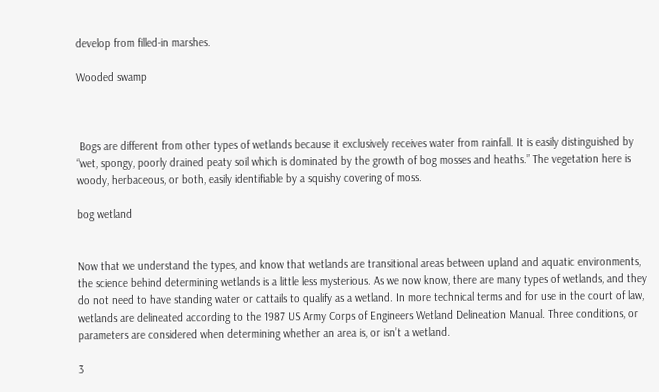develop from filled-in marshes.

Wooded swamp



 Bogs are different from other types of wetlands because it exclusively receives water from rainfall. It is easily distinguished by “wet, spongy, poorly drained peaty soil which is dominated by the growth of bog mosses and heaths.” The vegetation here is woody, herbaceous, or both, easily identifiable by a squishy covering of moss.

bog wetland


Now that we understand the types, and know that wetlands are transitional areas between upland and aquatic environments, the science behind determining wetlands is a little less mysterious. As we now know, there are many types of wetlands, and they do not need to have standing water or cattails to qualify as a wetland. In more technical terms and for use in the court of law, wetlands are delineated according to the 1987 US Army Corps of Engineers Wetland Delineation Manual. Three conditions, or parameters are considered when determining whether an area is, or isn’t a wetland.

3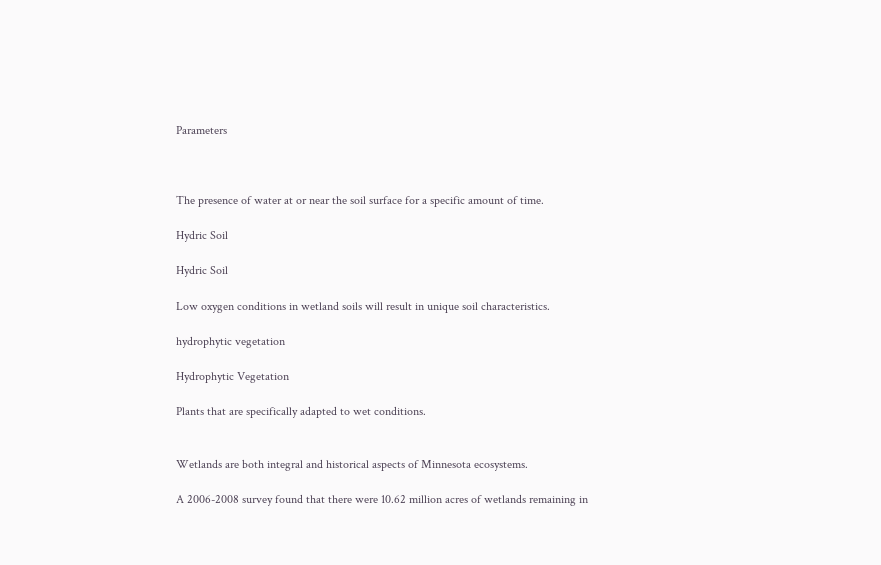Parameters



The presence of water at or near the soil surface for a specific amount of time.

Hydric Soil

Hydric Soil

Low oxygen conditions in wetland soils will result in unique soil characteristics.

hydrophytic vegetation

Hydrophytic Vegetation

Plants that are specifically adapted to wet conditions.


Wetlands are both integral and historical aspects of Minnesota ecosystems.

A 2006-2008 survey found that there were 10.62 million acres of wetlands remaining in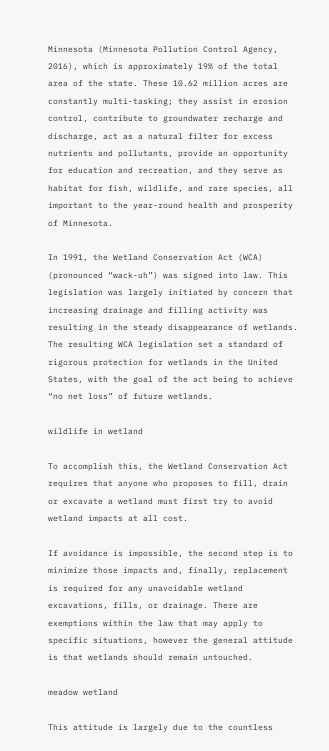Minnesota (Minnesota Pollution Control Agency, 2016), which is approximately 19% of the total area of the state. These 10.62 million acres are constantly multi-tasking; they assist in erosion control, contribute to groundwater recharge and discharge, act as a natural filter for excess nutrients and pollutants, provide an opportunity for education and recreation, and they serve as habitat for fish, wildlife, and rare species, all important to the year-round health and prosperity of Minnesota.

In 1991, the Wetland Conservation Act (WCA) (pronounced “wack-uh”) was signed into law. This legislation was largely initiated by concern that increasing drainage and filling activity was resulting in the steady disappearance of wetlands. The resulting WCA legislation set a standard of rigorous protection for wetlands in the United States, with the goal of the act being to achieve “no net loss” of future wetlands.

wildlife in wetland

To accomplish this, the Wetland Conservation Act requires that anyone who proposes to fill, drain or excavate a wetland must first try to avoid wetland impacts at all cost.

If avoidance is impossible, the second step is to minimize those impacts and, finally, replacement is required for any unavoidable wetland excavations, fills, or drainage. There are exemptions within the law that may apply to specific situations, however the general attitude is that wetlands should remain untouched.

meadow wetland

This attitude is largely due to the countless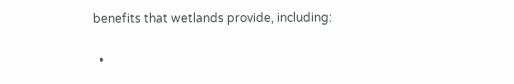benefits that wetlands provide, including:

  •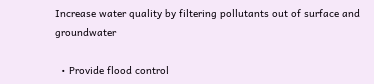Increase water quality by filtering pollutants out of surface and groundwater

  • Provide flood control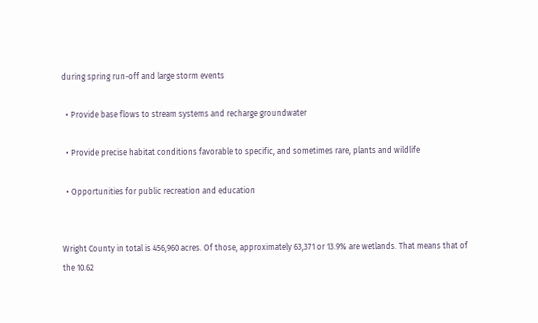during spring run-off and large storm events

  • Provide base flows to stream systems and recharge groundwater

  • Provide precise habitat conditions favorable to specific, and sometimes rare, plants and wildlife

  • Opportunities for public recreation and education


Wright County in total is 456,960 acres. Of those, approximately 63,371 or 13.9% are wetlands. That means that of the 10.62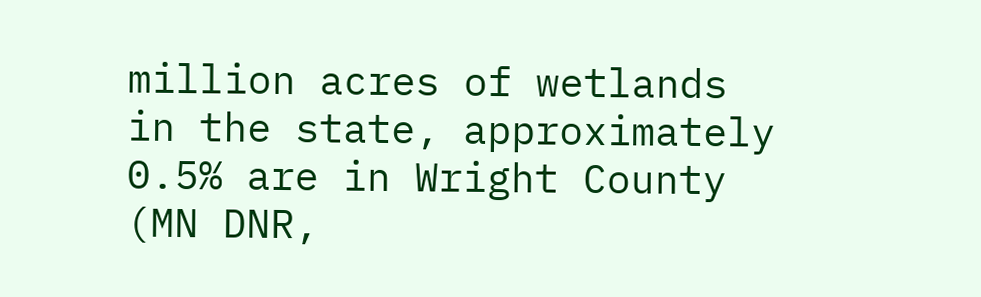million acres of wetlands in the state, approximately 0.5% are in Wright County (MN DNR,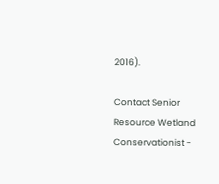2016).

Contact Senior Resource Wetland Conservationist -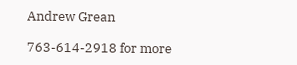Andrew Grean

763-614-2918 for more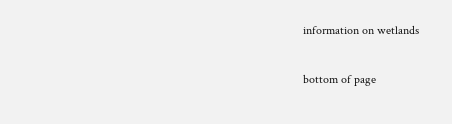information on wetlands

bottom of page